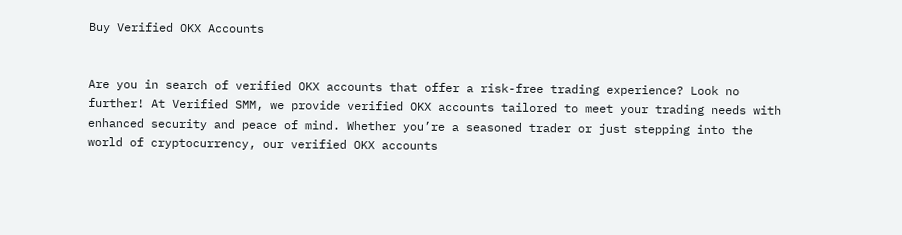Buy Verified OKX Accounts


Are you in search of verified OKX accounts that offer a risk-free trading experience? Look no further! At Verified SMM, we provide verified OKX accounts tailored to meet your trading needs with enhanced security and peace of mind. Whether you’re a seasoned trader or just stepping into the world of cryptocurrency, our verified OKX accounts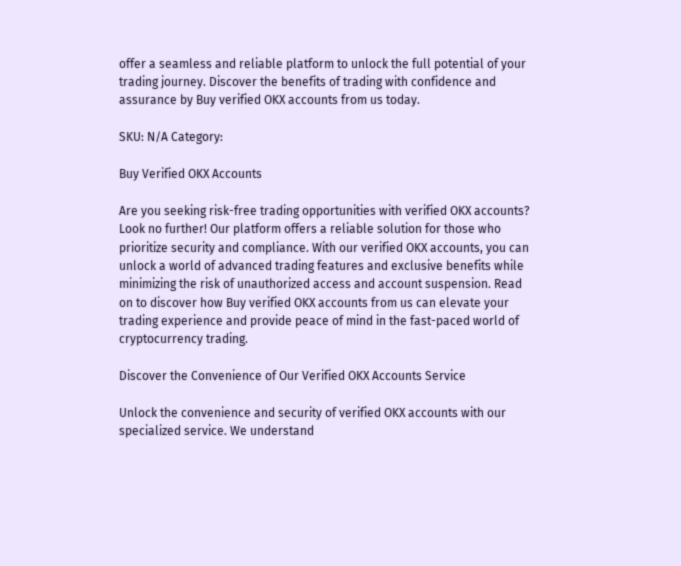offer a seamless and reliable platform to unlock the full potential of your trading journey. Discover the benefits of trading with confidence and assurance by Buy verified OKX accounts from us today.

SKU: N/A Category:

Buy Verified OKX Accounts

Are you seeking risk-free trading opportunities with verified OKX accounts? Look no further! Our platform offers a reliable solution for those who prioritize security and compliance. With our verified OKX accounts, you can unlock a world of advanced trading features and exclusive benefits while minimizing the risk of unauthorized access and account suspension. Read on to discover how Buy verified OKX accounts from us can elevate your trading experience and provide peace of mind in the fast-paced world of cryptocurrency trading.

Discover the Convenience of Our Verified OKX Accounts Service

Unlock the convenience and security of verified OKX accounts with our specialized service. We understand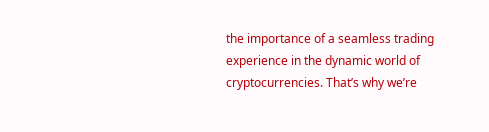the importance of a seamless trading experience in the dynamic world of cryptocurrencies. That’s why we’re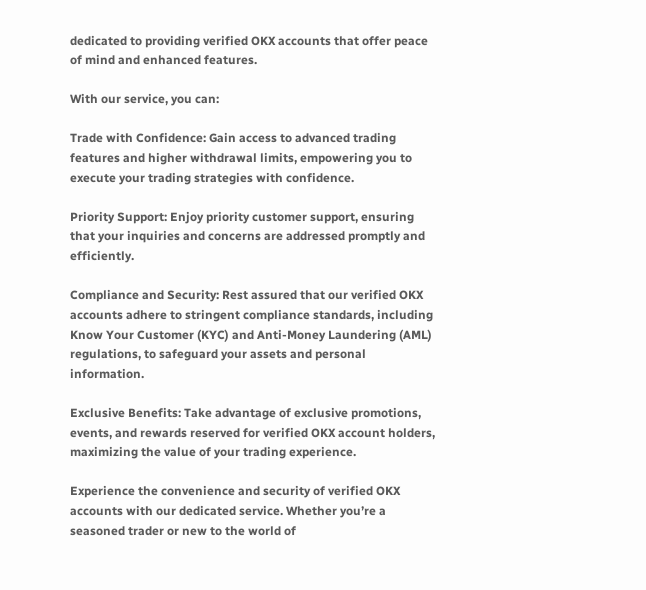dedicated to providing verified OKX accounts that offer peace of mind and enhanced features.

With our service, you can:

Trade with Confidence: Gain access to advanced trading features and higher withdrawal limits, empowering you to execute your trading strategies with confidence.

Priority Support: Enjoy priority customer support, ensuring that your inquiries and concerns are addressed promptly and efficiently.

Compliance and Security: Rest assured that our verified OKX accounts adhere to stringent compliance standards, including Know Your Customer (KYC) and Anti-Money Laundering (AML) regulations, to safeguard your assets and personal information.

Exclusive Benefits: Take advantage of exclusive promotions, events, and rewards reserved for verified OKX account holders, maximizing the value of your trading experience.

Experience the convenience and security of verified OKX accounts with our dedicated service. Whether you’re a seasoned trader or new to the world of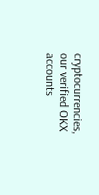cryptocurrencies, our verified OKX accounts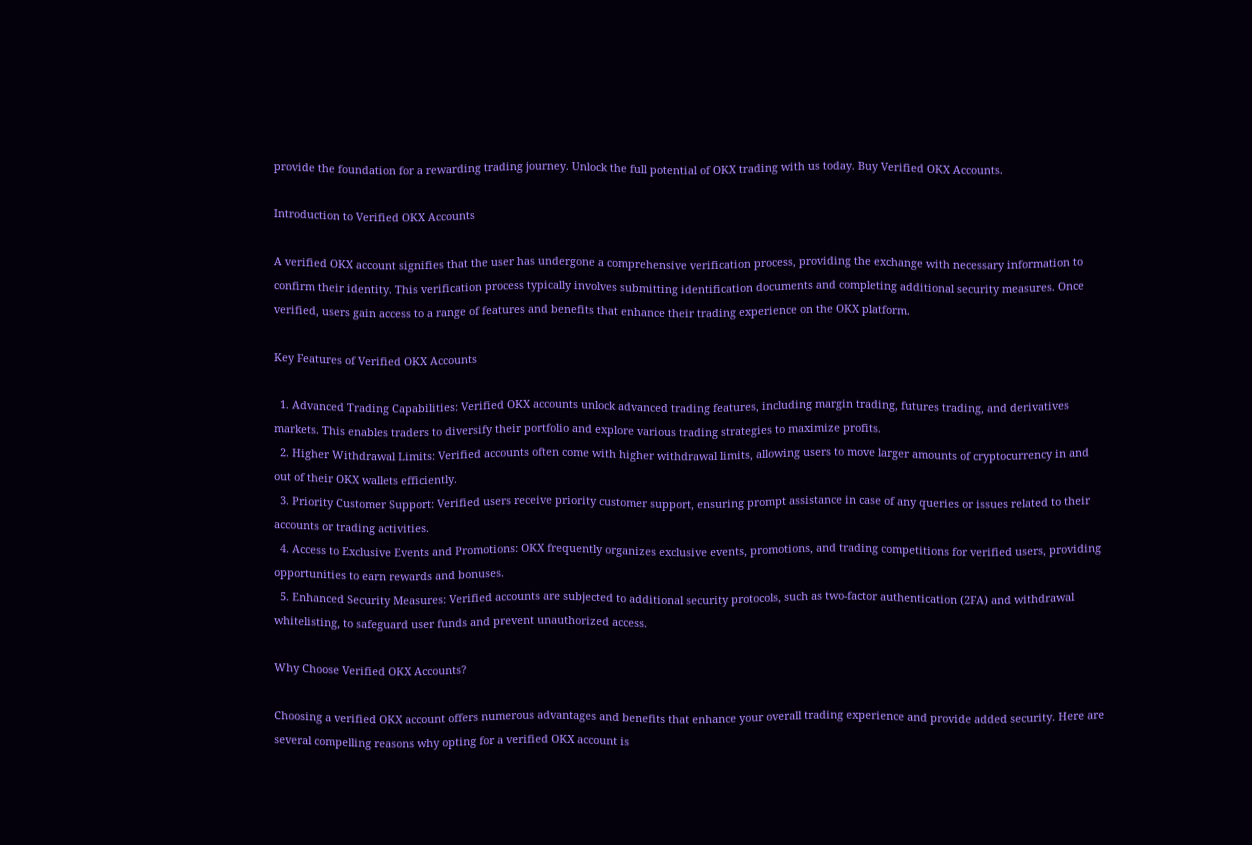provide the foundation for a rewarding trading journey. Unlock the full potential of OKX trading with us today. Buy Verified OKX Accounts.

Introduction to Verified OKX Accounts

A verified OKX account signifies that the user has undergone a comprehensive verification process, providing the exchange with necessary information to confirm their identity. This verification process typically involves submitting identification documents and completing additional security measures. Once verified, users gain access to a range of features and benefits that enhance their trading experience on the OKX platform.

Key Features of Verified OKX Accounts

  1. Advanced Trading Capabilities: Verified OKX accounts unlock advanced trading features, including margin trading, futures trading, and derivatives markets. This enables traders to diversify their portfolio and explore various trading strategies to maximize profits.
  2. Higher Withdrawal Limits: Verified accounts often come with higher withdrawal limits, allowing users to move larger amounts of cryptocurrency in and out of their OKX wallets efficiently.
  3. Priority Customer Support: Verified users receive priority customer support, ensuring prompt assistance in case of any queries or issues related to their accounts or trading activities.
  4. Access to Exclusive Events and Promotions: OKX frequently organizes exclusive events, promotions, and trading competitions for verified users, providing opportunities to earn rewards and bonuses.
  5. Enhanced Security Measures: Verified accounts are subjected to additional security protocols, such as two-factor authentication (2FA) and withdrawal whitelisting, to safeguard user funds and prevent unauthorized access.

Why Choose Verified OKX Accounts?

Choosing a verified OKX account offers numerous advantages and benefits that enhance your overall trading experience and provide added security. Here are several compelling reasons why opting for a verified OKX account is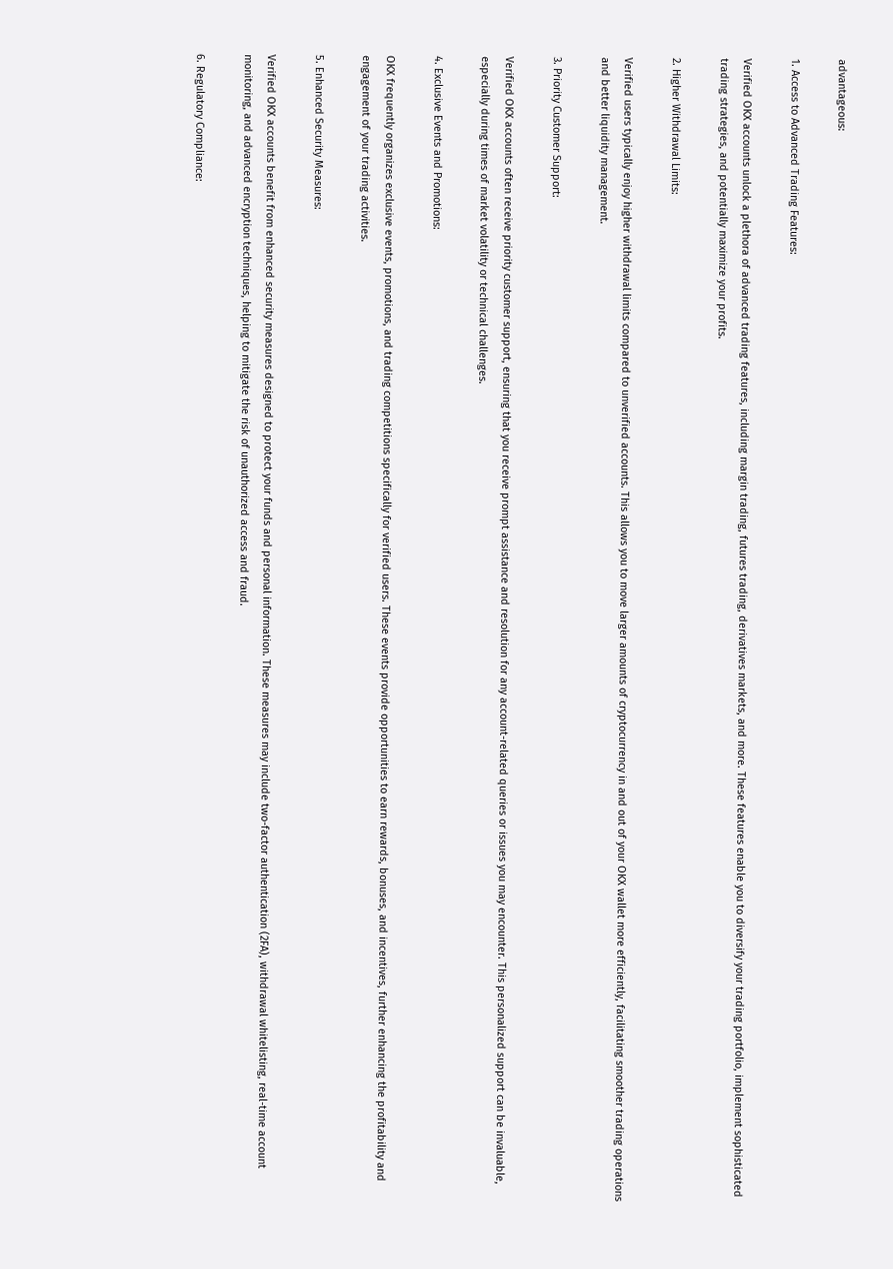advantageous:

1. Access to Advanced Trading Features:

Verified OKX accounts unlock a plethora of advanced trading features, including margin trading, futures trading, derivatives markets, and more. These features enable you to diversify your trading portfolio, implement sophisticated trading strategies, and potentially maximize your profits.

2. Higher Withdrawal Limits:

Verified users typically enjoy higher withdrawal limits compared to unverified accounts. This allows you to move larger amounts of cryptocurrency in and out of your OKX wallet more efficiently, facilitating smoother trading operations and better liquidity management.

3. Priority Customer Support:

Verified OKX accounts often receive priority customer support, ensuring that you receive prompt assistance and resolution for any account-related queries or issues you may encounter. This personalized support can be invaluable, especially during times of market volatility or technical challenges.

4. Exclusive Events and Promotions:

OKX frequently organizes exclusive events, promotions, and trading competitions specifically for verified users. These events provide opportunities to earn rewards, bonuses, and incentives, further enhancing the profitability and engagement of your trading activities.

5. Enhanced Security Measures:

Verified OKX accounts benefit from enhanced security measures designed to protect your funds and personal information. These measures may include two-factor authentication (2FA), withdrawal whitelisting, real-time account monitoring, and advanced encryption techniques, helping to mitigate the risk of unauthorized access and fraud.

6. Regulatory Compliance: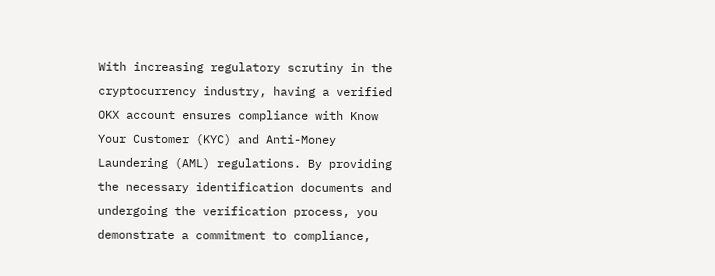With increasing regulatory scrutiny in the cryptocurrency industry, having a verified OKX account ensures compliance with Know Your Customer (KYC) and Anti-Money Laundering (AML) regulations. By providing the necessary identification documents and undergoing the verification process, you demonstrate a commitment to compliance,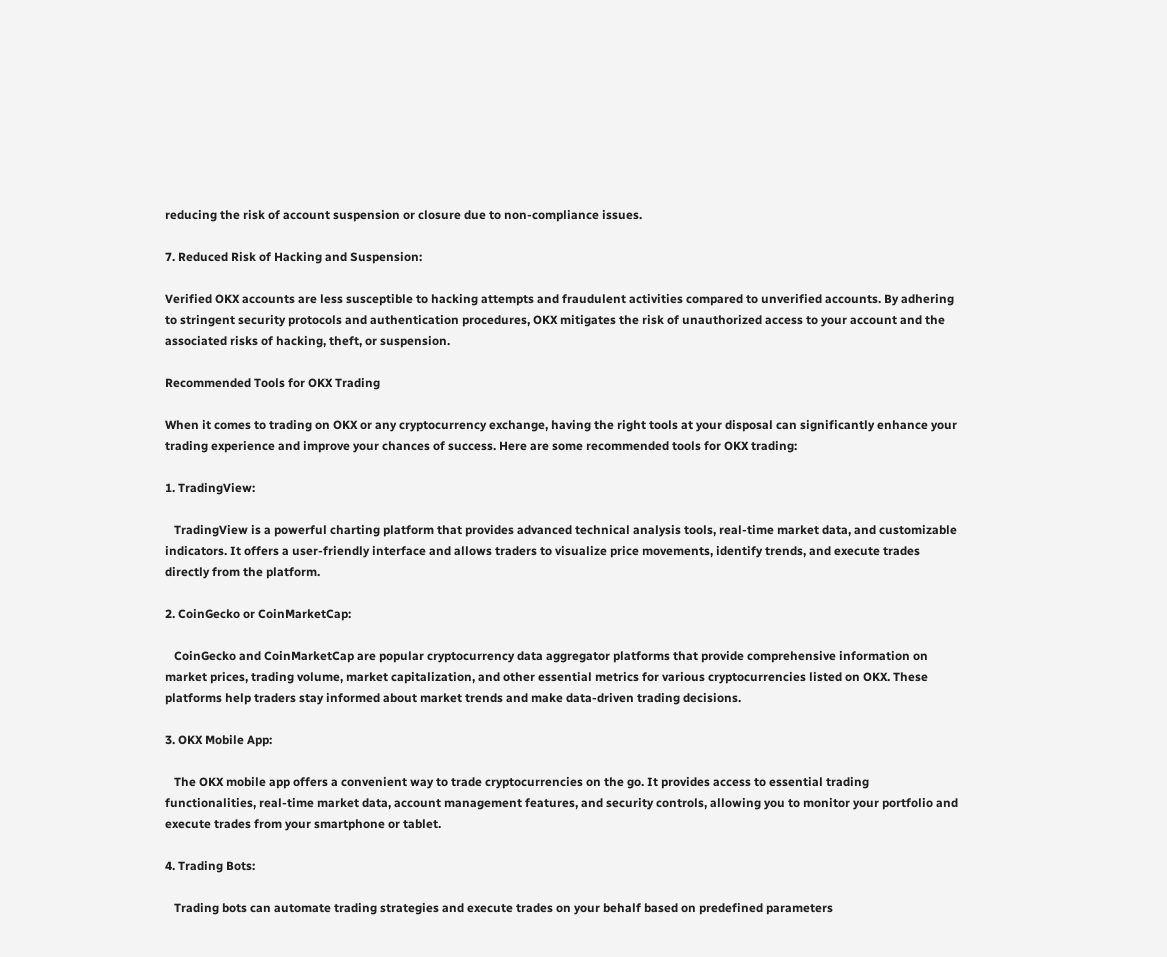reducing the risk of account suspension or closure due to non-compliance issues.

7. Reduced Risk of Hacking and Suspension:

Verified OKX accounts are less susceptible to hacking attempts and fraudulent activities compared to unverified accounts. By adhering to stringent security protocols and authentication procedures, OKX mitigates the risk of unauthorized access to your account and the associated risks of hacking, theft, or suspension.

Recommended Tools for OKX Trading

When it comes to trading on OKX or any cryptocurrency exchange, having the right tools at your disposal can significantly enhance your trading experience and improve your chances of success. Here are some recommended tools for OKX trading:

1. TradingView:

   TradingView is a powerful charting platform that provides advanced technical analysis tools, real-time market data, and customizable indicators. It offers a user-friendly interface and allows traders to visualize price movements, identify trends, and execute trades directly from the platform.

2. CoinGecko or CoinMarketCap:

   CoinGecko and CoinMarketCap are popular cryptocurrency data aggregator platforms that provide comprehensive information on market prices, trading volume, market capitalization, and other essential metrics for various cryptocurrencies listed on OKX. These platforms help traders stay informed about market trends and make data-driven trading decisions.

3. OKX Mobile App:

   The OKX mobile app offers a convenient way to trade cryptocurrencies on the go. It provides access to essential trading functionalities, real-time market data, account management features, and security controls, allowing you to monitor your portfolio and execute trades from your smartphone or tablet.

4. Trading Bots:

   Trading bots can automate trading strategies and execute trades on your behalf based on predefined parameters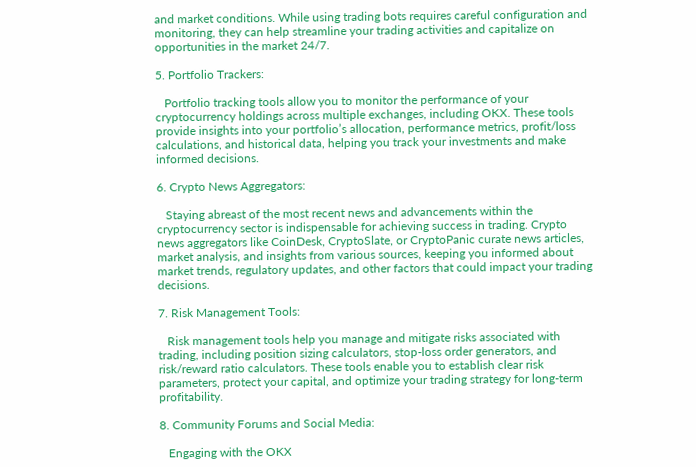and market conditions. While using trading bots requires careful configuration and monitoring, they can help streamline your trading activities and capitalize on opportunities in the market 24/7.

5. Portfolio Trackers:

   Portfolio tracking tools allow you to monitor the performance of your cryptocurrency holdings across multiple exchanges, including OKX. These tools provide insights into your portfolio’s allocation, performance metrics, profit/loss calculations, and historical data, helping you track your investments and make informed decisions.

6. Crypto News Aggregators:

   Staying abreast of the most recent news and advancements within the cryptocurrency sector is indispensable for achieving success in trading. Crypto news aggregators like CoinDesk, CryptoSlate, or CryptoPanic curate news articles, market analysis, and insights from various sources, keeping you informed about market trends, regulatory updates, and other factors that could impact your trading decisions.

7. Risk Management Tools:

   Risk management tools help you manage and mitigate risks associated with trading, including position sizing calculators, stop-loss order generators, and risk/reward ratio calculators. These tools enable you to establish clear risk parameters, protect your capital, and optimize your trading strategy for long-term profitability.

8. Community Forums and Social Media:

   Engaging with the OKX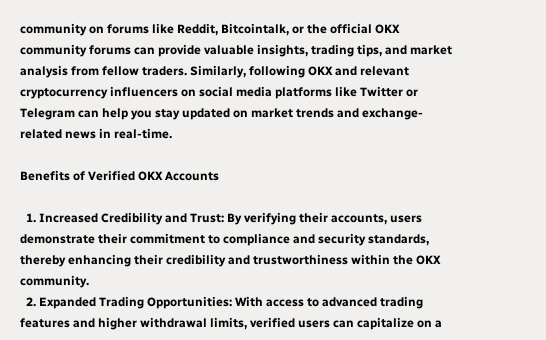community on forums like Reddit, Bitcointalk, or the official OKX community forums can provide valuable insights, trading tips, and market analysis from fellow traders. Similarly, following OKX and relevant cryptocurrency influencers on social media platforms like Twitter or Telegram can help you stay updated on market trends and exchange-related news in real-time.

Benefits of Verified OKX Accounts

  1. Increased Credibility and Trust: By verifying their accounts, users demonstrate their commitment to compliance and security standards, thereby enhancing their credibility and trustworthiness within the OKX community.
  2. Expanded Trading Opportunities: With access to advanced trading features and higher withdrawal limits, verified users can capitalize on a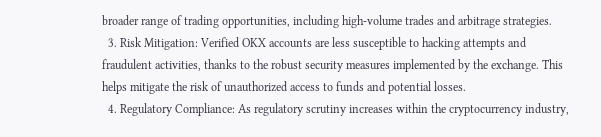broader range of trading opportunities, including high-volume trades and arbitrage strategies.
  3. Risk Mitigation: Verified OKX accounts are less susceptible to hacking attempts and fraudulent activities, thanks to the robust security measures implemented by the exchange. This helps mitigate the risk of unauthorized access to funds and potential losses.
  4. Regulatory Compliance: As regulatory scrutiny increases within the cryptocurrency industry,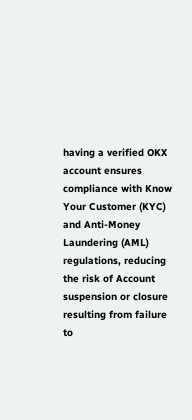having a verified OKX account ensures compliance with Know Your Customer (KYC) and Anti-Money Laundering (AML) regulations, reducing the risk of Account suspension or closure resulting from failure to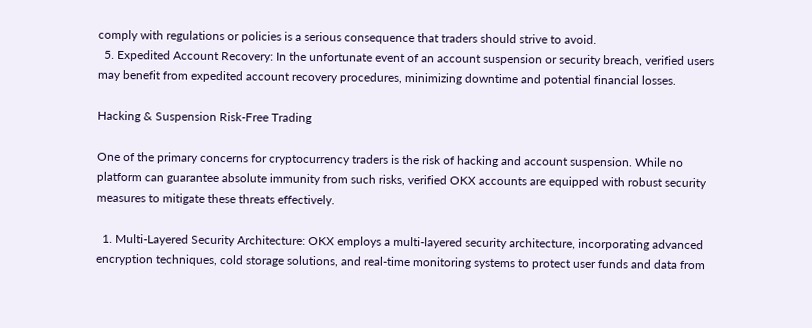comply with regulations or policies is a serious consequence that traders should strive to avoid.
  5. Expedited Account Recovery: In the unfortunate event of an account suspension or security breach, verified users may benefit from expedited account recovery procedures, minimizing downtime and potential financial losses.

Hacking & Suspension Risk-Free Trading

One of the primary concerns for cryptocurrency traders is the risk of hacking and account suspension. While no platform can guarantee absolute immunity from such risks, verified OKX accounts are equipped with robust security measures to mitigate these threats effectively.

  1. Multi-Layered Security Architecture: OKX employs a multi-layered security architecture, incorporating advanced encryption techniques, cold storage solutions, and real-time monitoring systems to protect user funds and data from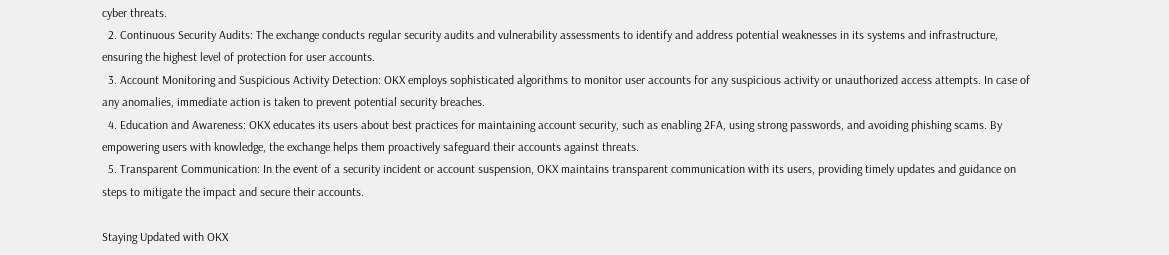cyber threats.
  2. Continuous Security Audits: The exchange conducts regular security audits and vulnerability assessments to identify and address potential weaknesses in its systems and infrastructure, ensuring the highest level of protection for user accounts.
  3. Account Monitoring and Suspicious Activity Detection: OKX employs sophisticated algorithms to monitor user accounts for any suspicious activity or unauthorized access attempts. In case of any anomalies, immediate action is taken to prevent potential security breaches.
  4. Education and Awareness: OKX educates its users about best practices for maintaining account security, such as enabling 2FA, using strong passwords, and avoiding phishing scams. By empowering users with knowledge, the exchange helps them proactively safeguard their accounts against threats.
  5. Transparent Communication: In the event of a security incident or account suspension, OKX maintains transparent communication with its users, providing timely updates and guidance on steps to mitigate the impact and secure their accounts.

Staying Updated with OKX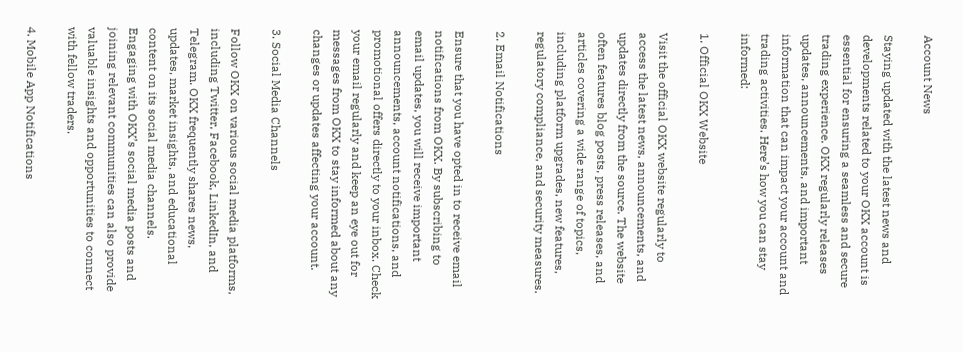Account News

Staying updated with the latest news and developments related to your OKX account is essential for ensuring a seamless and secure trading experience. OKX regularly releases updates, announcements, and important information that can impact your account and trading activities. Here’s how you can stay informed:

1. Official OKX Website

Visit the official OKX website regularly to access the latest news, announcements, and updates directly from the source. The website often features blog posts, press releases, and articles covering a wide range of topics, including platform upgrades, new features, regulatory compliance, and security measures.

2. Email Notifications

Ensure that you have opted in to receive email notifications from OKX. By subscribing to email updates, you will receive important announcements, account notifications, and promotional offers directly to your inbox. Check your email regularly and keep an eye out for messages from OKX to stay informed about any changes or updates affecting your account.

3. Social Media Channels

Follow OKX on various social media platforms, including Twitter, Facebook, LinkedIn, and Telegram. OKX frequently shares news, updates, market insights, and educational content on its social media channels. Engaging with OKX’s social media posts and joining relevant communities can also provide valuable insights and opportunities to connect with fellow traders.

4. Mobile App Notifications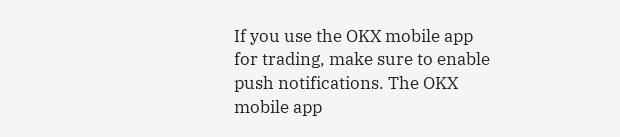If you use the OKX mobile app for trading, make sure to enable push notifications. The OKX mobile app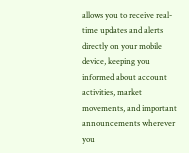allows you to receive real-time updates and alerts directly on your mobile device, keeping you informed about account activities, market movements, and important announcements wherever you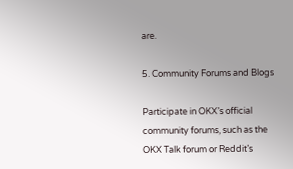are.

5. Community Forums and Blogs

Participate in OKX’s official community forums, such as the OKX Talk forum or Reddit’s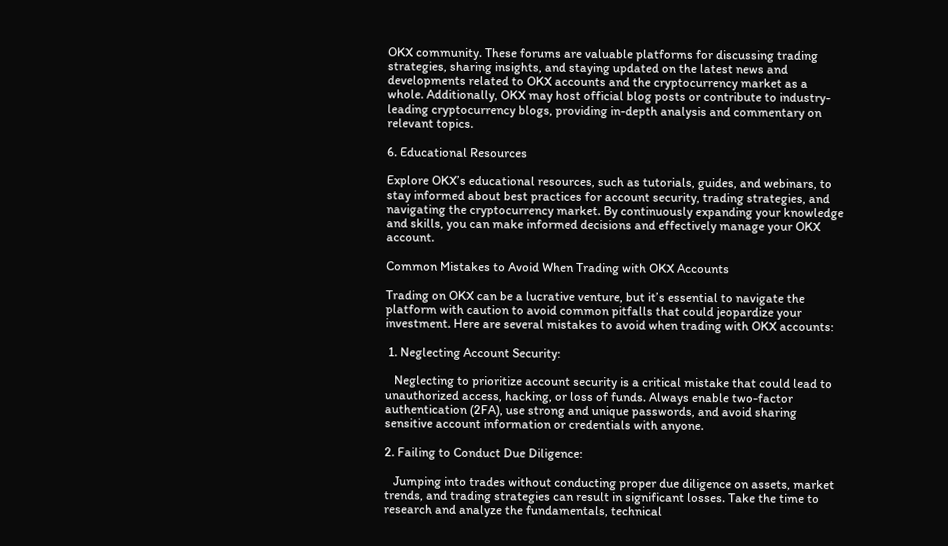OKX community. These forums are valuable platforms for discussing trading strategies, sharing insights, and staying updated on the latest news and developments related to OKX accounts and the cryptocurrency market as a whole. Additionally, OKX may host official blog posts or contribute to industry-leading cryptocurrency blogs, providing in-depth analysis and commentary on relevant topics.

6. Educational Resources

Explore OKX’s educational resources, such as tutorials, guides, and webinars, to stay informed about best practices for account security, trading strategies, and navigating the cryptocurrency market. By continuously expanding your knowledge and skills, you can make informed decisions and effectively manage your OKX account.

Common Mistakes to Avoid When Trading with OKX Accounts

Trading on OKX can be a lucrative venture, but it’s essential to navigate the platform with caution to avoid common pitfalls that could jeopardize your investment. Here are several mistakes to avoid when trading with OKX accounts:

 1. Neglecting Account Security:

   Neglecting to prioritize account security is a critical mistake that could lead to unauthorized access, hacking, or loss of funds. Always enable two-factor authentication (2FA), use strong and unique passwords, and avoid sharing sensitive account information or credentials with anyone.

2. Failing to Conduct Due Diligence:

   Jumping into trades without conducting proper due diligence on assets, market trends, and trading strategies can result in significant losses. Take the time to research and analyze the fundamentals, technical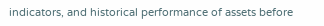indicators, and historical performance of assets before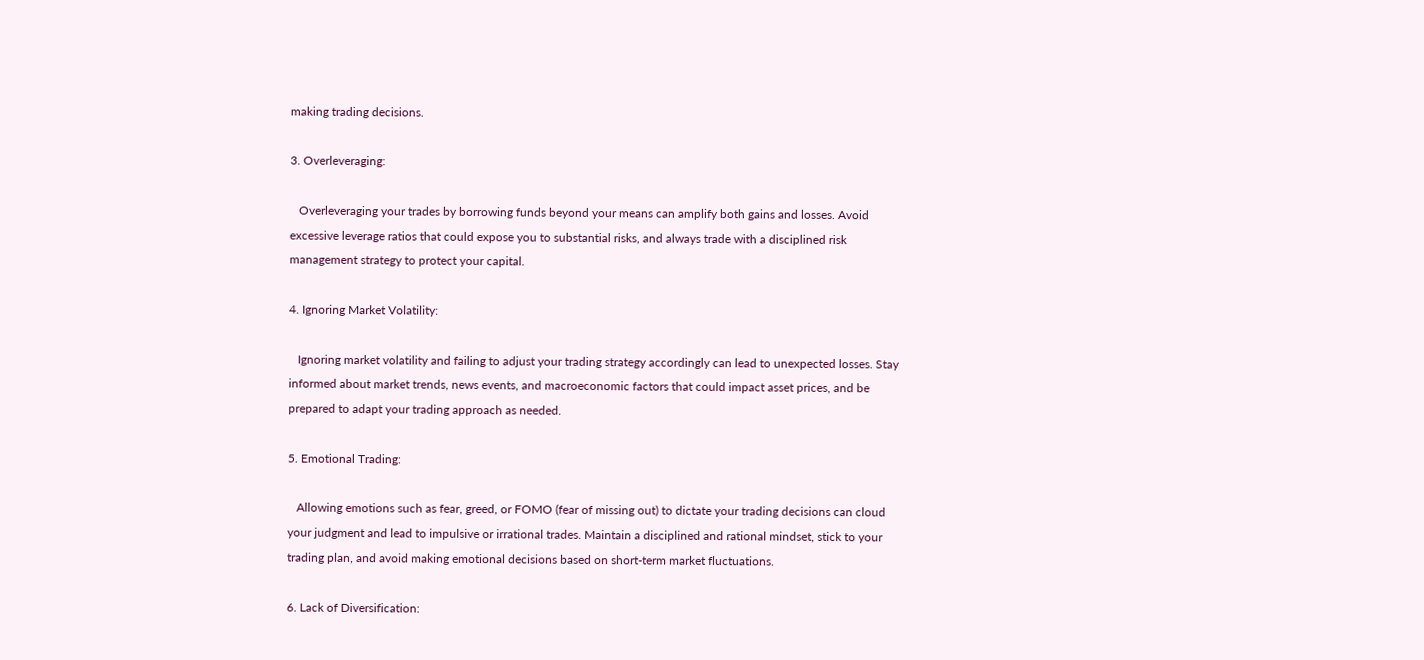making trading decisions.

3. Overleveraging:

   Overleveraging your trades by borrowing funds beyond your means can amplify both gains and losses. Avoid excessive leverage ratios that could expose you to substantial risks, and always trade with a disciplined risk management strategy to protect your capital.

4. Ignoring Market Volatility:

   Ignoring market volatility and failing to adjust your trading strategy accordingly can lead to unexpected losses. Stay informed about market trends, news events, and macroeconomic factors that could impact asset prices, and be prepared to adapt your trading approach as needed.

5. Emotional Trading:

   Allowing emotions such as fear, greed, or FOMO (fear of missing out) to dictate your trading decisions can cloud your judgment and lead to impulsive or irrational trades. Maintain a disciplined and rational mindset, stick to your trading plan, and avoid making emotional decisions based on short-term market fluctuations.

6. Lack of Diversification: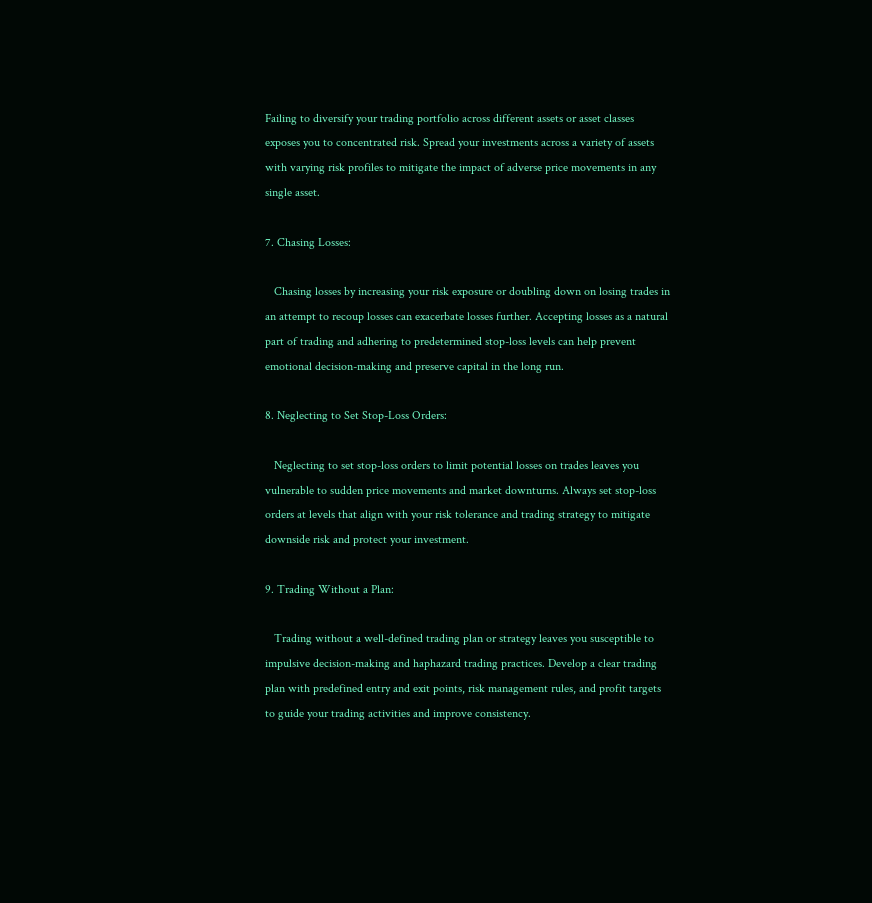Failing to diversify your trading portfolio across different assets or asset classes exposes you to concentrated risk. Spread your investments across a variety of assets with varying risk profiles to mitigate the impact of adverse price movements in any single asset.

7. Chasing Losses:

   Chasing losses by increasing your risk exposure or doubling down on losing trades in an attempt to recoup losses can exacerbate losses further. Accepting losses as a natural part of trading and adhering to predetermined stop-loss levels can help prevent emotional decision-making and preserve capital in the long run.

8. Neglecting to Set Stop-Loss Orders:

   Neglecting to set stop-loss orders to limit potential losses on trades leaves you vulnerable to sudden price movements and market downturns. Always set stop-loss orders at levels that align with your risk tolerance and trading strategy to mitigate downside risk and protect your investment.

9. Trading Without a Plan:

   Trading without a well-defined trading plan or strategy leaves you susceptible to impulsive decision-making and haphazard trading practices. Develop a clear trading plan with predefined entry and exit points, risk management rules, and profit targets to guide your trading activities and improve consistency.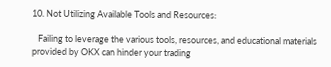10. Not Utilizing Available Tools and Resources:

   Failing to leverage the various tools, resources, and educational materials provided by OKX can hinder your trading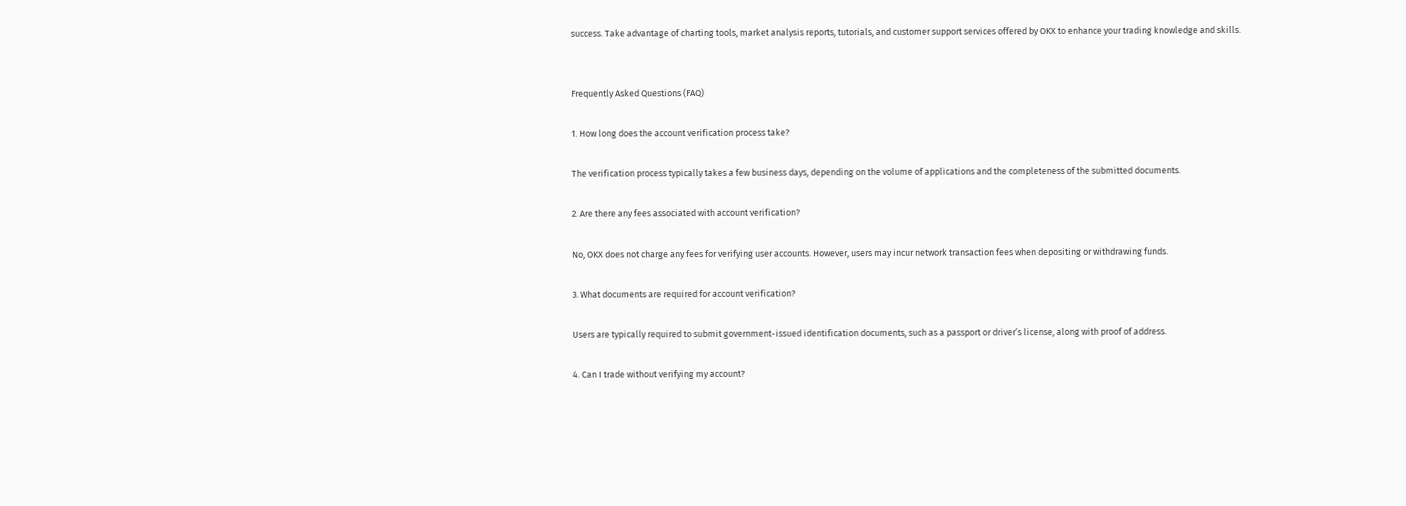success. Take advantage of charting tools, market analysis reports, tutorials, and customer support services offered by OKX to enhance your trading knowledge and skills.


Frequently Asked Questions (FAQ)

1. How long does the account verification process take?

The verification process typically takes a few business days, depending on the volume of applications and the completeness of the submitted documents.

2. Are there any fees associated with account verification?

No, OKX does not charge any fees for verifying user accounts. However, users may incur network transaction fees when depositing or withdrawing funds.

3. What documents are required for account verification?

Users are typically required to submit government-issued identification documents, such as a passport or driver’s license, along with proof of address.

4. Can I trade without verifying my account?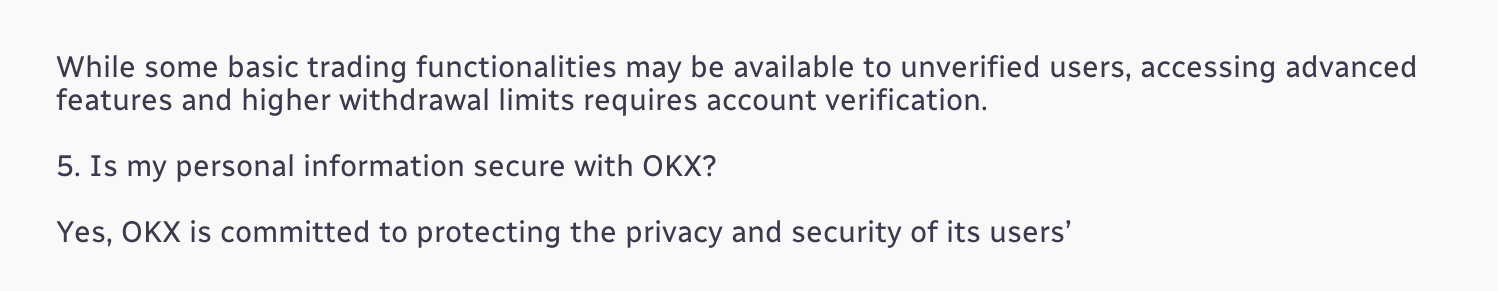While some basic trading functionalities may be available to unverified users, accessing advanced features and higher withdrawal limits requires account verification.

5. Is my personal information secure with OKX?

Yes, OKX is committed to protecting the privacy and security of its users’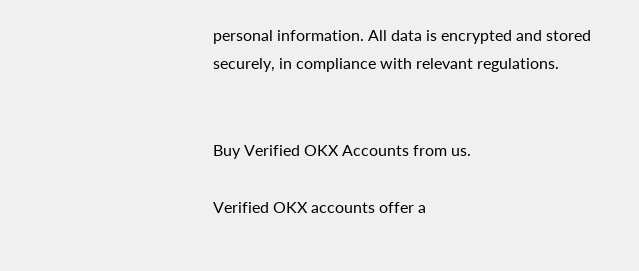personal information. All data is encrypted and stored securely, in compliance with relevant regulations.


Buy Verified OKX Accounts from us.

Verified OKX accounts offer a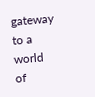gateway to a world of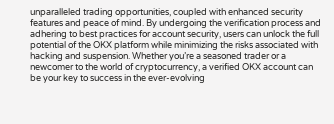unparalleled trading opportunities, coupled with enhanced security features and peace of mind. By undergoing the verification process and adhering to best practices for account security, users can unlock the full potential of the OKX platform while minimizing the risks associated with hacking and suspension. Whether you’re a seasoned trader or a newcomer to the world of cryptocurrency, a verified OKX account can be your key to success in the ever-evolving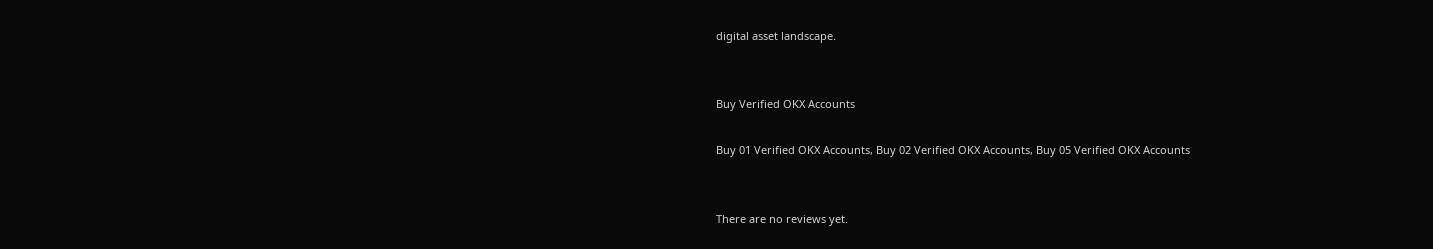digital asset landscape.


Buy Verified OKX Accounts

Buy 01 Verified OKX Accounts, Buy 02 Verified OKX Accounts, Buy 05 Verified OKX Accounts


There are no reviews yet.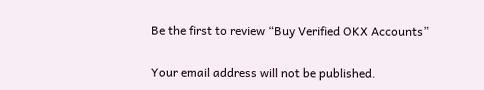Be the first to review “Buy Verified OKX Accounts”

Your email address will not be published.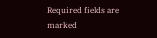Required fields are marked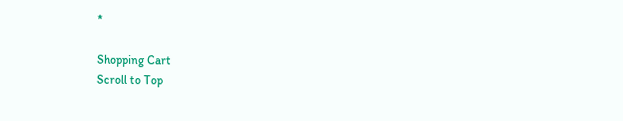*

Shopping Cart
Scroll to Top